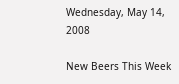Wednesday, May 14, 2008

New Beers This Week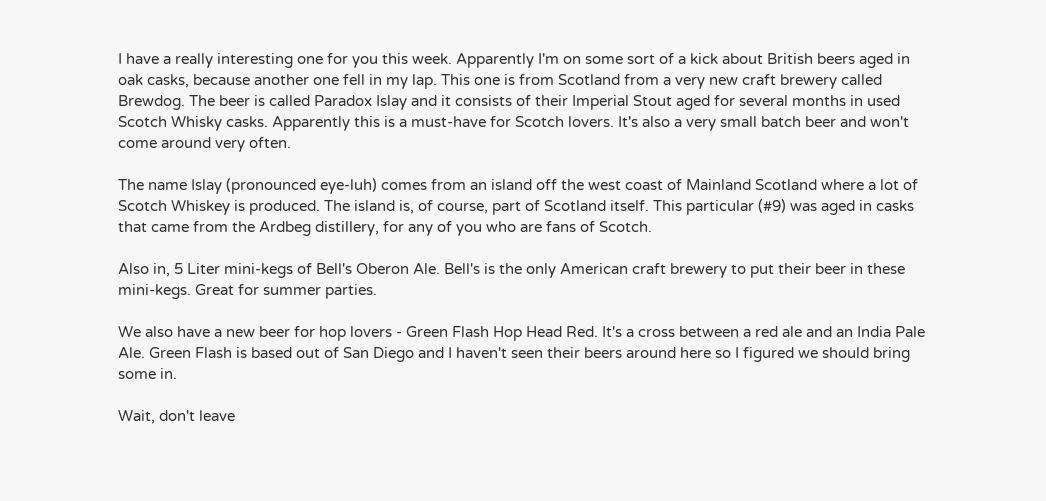I have a really interesting one for you this week. Apparently I'm on some sort of a kick about British beers aged in oak casks, because another one fell in my lap. This one is from Scotland from a very new craft brewery called Brewdog. The beer is called Paradox Islay and it consists of their Imperial Stout aged for several months in used Scotch Whisky casks. Apparently this is a must-have for Scotch lovers. It's also a very small batch beer and won't come around very often.

The name Islay (pronounced eye-luh) comes from an island off the west coast of Mainland Scotland where a lot of Scotch Whiskey is produced. The island is, of course, part of Scotland itself. This particular (#9) was aged in casks that came from the Ardbeg distillery, for any of you who are fans of Scotch.

Also in, 5 Liter mini-kegs of Bell's Oberon Ale. Bell's is the only American craft brewery to put their beer in these mini-kegs. Great for summer parties.

We also have a new beer for hop lovers - Green Flash Hop Head Red. It's a cross between a red ale and an India Pale Ale. Green Flash is based out of San Diego and I haven't seen their beers around here so I figured we should bring some in.

Wait, don't leave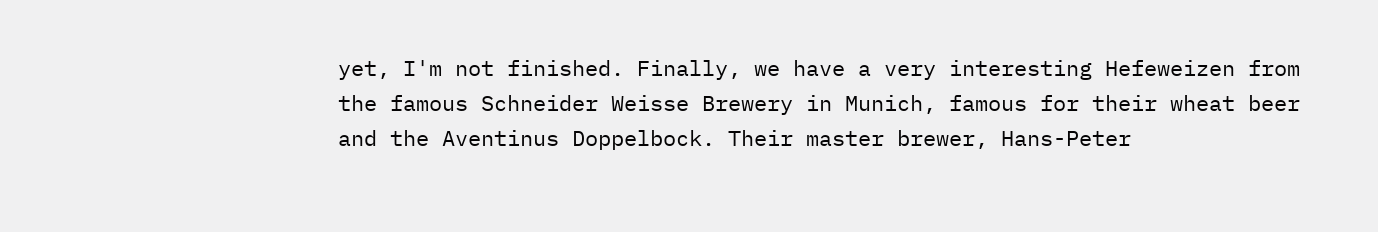yet, I'm not finished. Finally, we have a very interesting Hefeweizen from the famous Schneider Weisse Brewery in Munich, famous for their wheat beer and the Aventinus Doppelbock. Their master brewer, Hans-Peter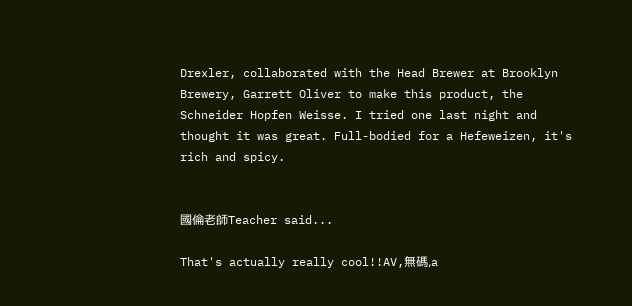Drexler, collaborated with the Head Brewer at Brooklyn Brewery, Garrett Oliver to make this product, the Schneider Hopfen Weisse. I tried one last night and thought it was great. Full-bodied for a Hefeweizen, it's rich and spicy.


國倫老師Teacher said...

That's actually really cool!!AV,無碼,a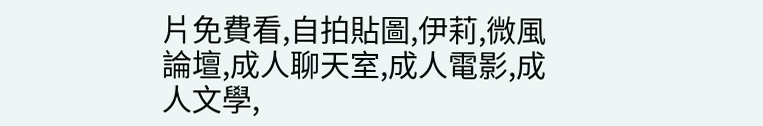片免費看,自拍貼圖,伊莉,微風論壇,成人聊天室,成人電影,成人文學,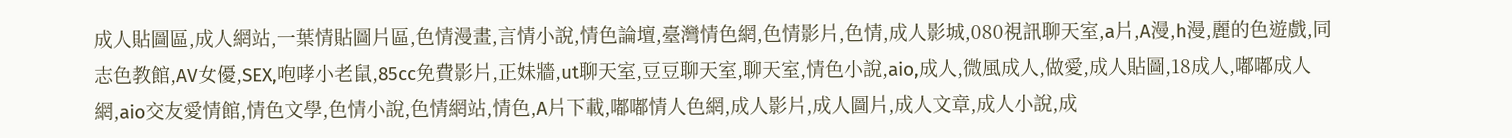成人貼圖區,成人網站,一葉情貼圖片區,色情漫畫,言情小說,情色論壇,臺灣情色網,色情影片,色情,成人影城,080視訊聊天室,a片,A漫,h漫,麗的色遊戲,同志色教館,AV女優,SEX,咆哮小老鼠,85cc免費影片,正妹牆,ut聊天室,豆豆聊天室,聊天室,情色小說,aio,成人,微風成人,做愛,成人貼圖,18成人,嘟嘟成人網,aio交友愛情館,情色文學,色情小說,色情網站,情色,A片下載,嘟嘟情人色網,成人影片,成人圖片,成人文章,成人小說,成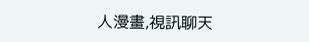人漫畫,視訊聊天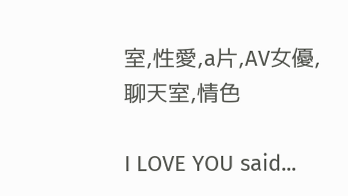室,性愛,a片,AV女優,聊天室,情色

I LOVE YOU said...